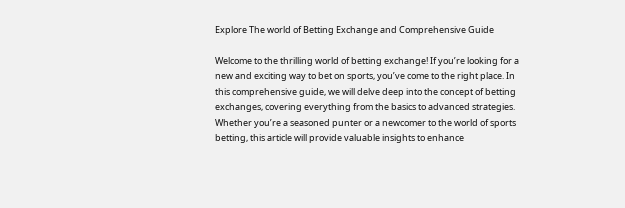Explore The world of Betting Exchange and Comprehensive Guide

Welcome to the thrilling world of betting exchange! If you’re looking for a new and exciting way to bet on sports, you’ve come to the right place. In this comprehensive guide, we will delve deep into the concept of betting exchanges, covering everything from the basics to advanced strategies. Whether you’re a seasoned punter or a newcomer to the world of sports betting, this article will provide valuable insights to enhance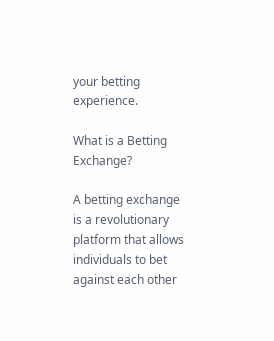your betting experience.

What is a Betting Exchange?

A betting exchange is a revolutionary platform that allows individuals to bet against each other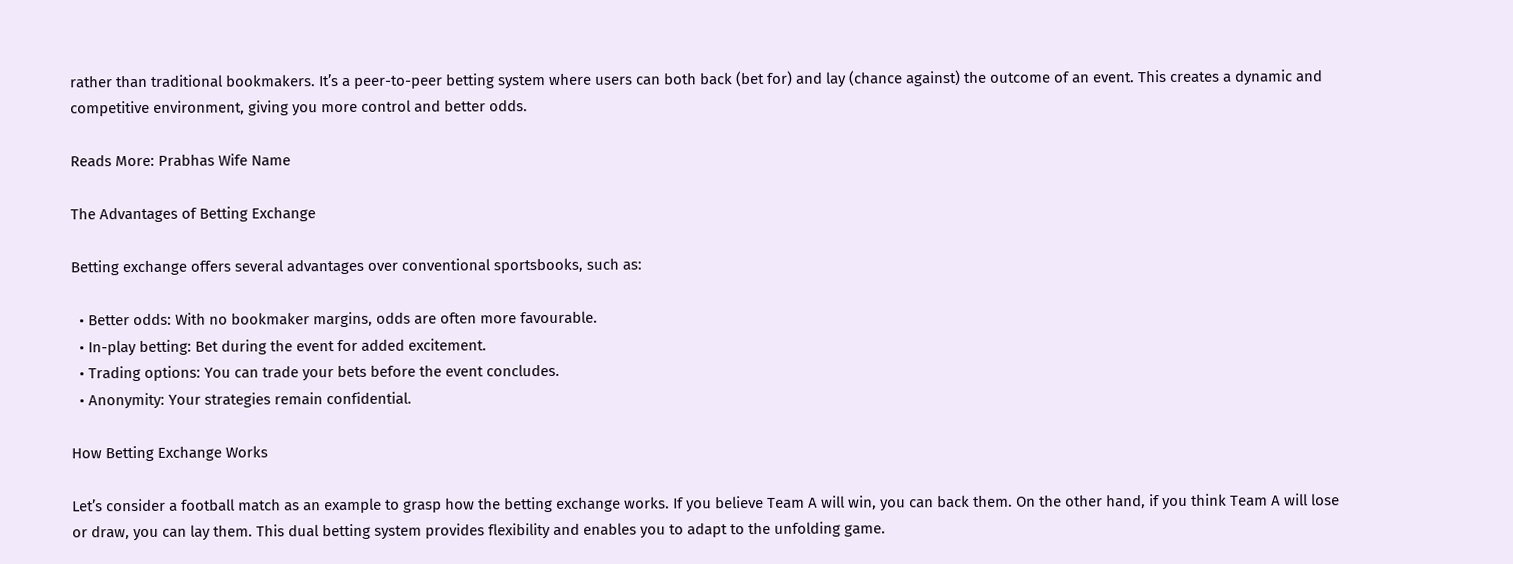rather than traditional bookmakers. It’s a peer-to-peer betting system where users can both back (bet for) and lay (chance against) the outcome of an event. This creates a dynamic and competitive environment, giving you more control and better odds.

Reads More: Prabhas Wife Name

The Advantages of Betting Exchange

Betting exchange offers several advantages over conventional sportsbooks, such as:

  • Better odds: With no bookmaker margins, odds are often more favourable.
  • In-play betting: Bet during the event for added excitement.
  • Trading options: You can trade your bets before the event concludes.
  • Anonymity: Your strategies remain confidential.

How Betting Exchange Works

Let’s consider a football match as an example to grasp how the betting exchange works. If you believe Team A will win, you can back them. On the other hand, if you think Team A will lose or draw, you can lay them. This dual betting system provides flexibility and enables you to adapt to the unfolding game.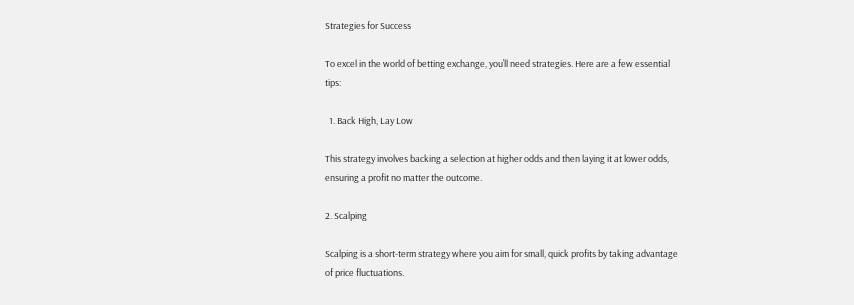Strategies for Success

To excel in the world of betting exchange, you’ll need strategies. Here are a few essential tips:

  1. Back High, Lay Low

This strategy involves backing a selection at higher odds and then laying it at lower odds, ensuring a profit no matter the outcome.

2. Scalping

Scalping is a short-term strategy where you aim for small, quick profits by taking advantage of price fluctuations.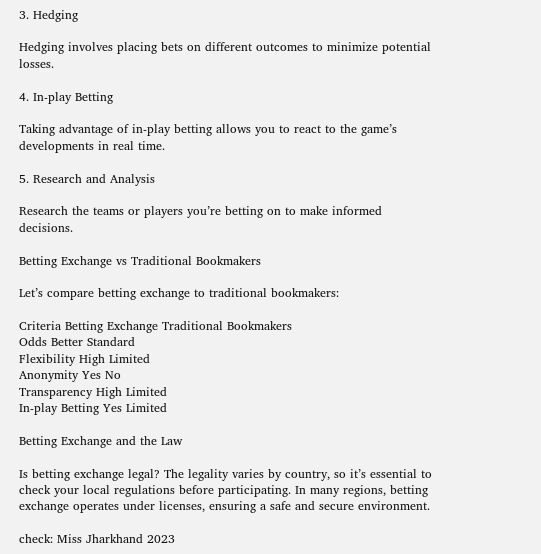3. Hedging

Hedging involves placing bets on different outcomes to minimize potential losses.

4. In-play Betting

Taking advantage of in-play betting allows you to react to the game’s developments in real time.

5. Research and Analysis

Research the teams or players you’re betting on to make informed decisions.

Betting Exchange vs Traditional Bookmakers

Let’s compare betting exchange to traditional bookmakers:

Criteria Betting Exchange Traditional Bookmakers
Odds Better Standard
Flexibility High Limited
Anonymity Yes No
Transparency High Limited
In-play Betting Yes Limited

Betting Exchange and the Law

Is betting exchange legal? The legality varies by country, so it’s essential to check your local regulations before participating. In many regions, betting exchange operates under licenses, ensuring a safe and secure environment.

check: Miss Jharkhand 2023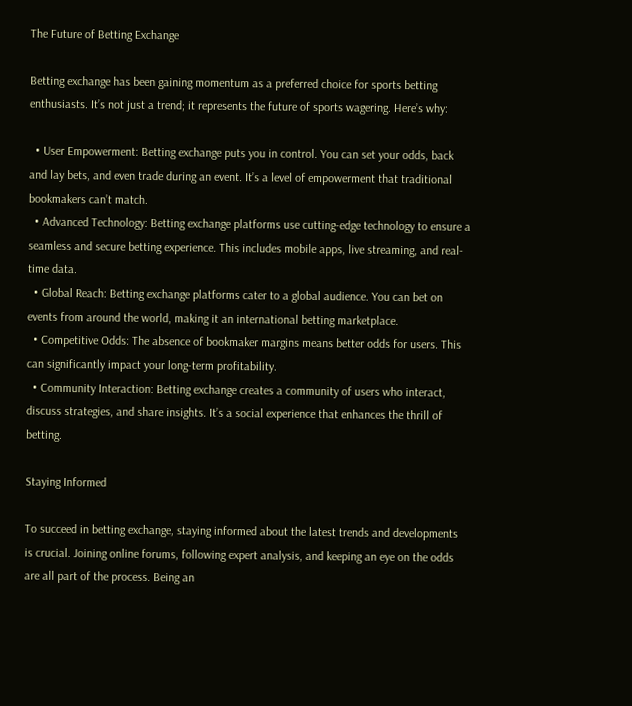The Future of Betting Exchange

Betting exchange has been gaining momentum as a preferred choice for sports betting enthusiasts. It’s not just a trend; it represents the future of sports wagering. Here’s why:

  • User Empowerment: Betting exchange puts you in control. You can set your odds, back and lay bets, and even trade during an event. It’s a level of empowerment that traditional bookmakers can’t match.
  • Advanced Technology: Betting exchange platforms use cutting-edge technology to ensure a seamless and secure betting experience. This includes mobile apps, live streaming, and real-time data.
  • Global Reach: Betting exchange platforms cater to a global audience. You can bet on events from around the world, making it an international betting marketplace.
  • Competitive Odds: The absence of bookmaker margins means better odds for users. This can significantly impact your long-term profitability.
  • Community Interaction: Betting exchange creates a community of users who interact, discuss strategies, and share insights. It’s a social experience that enhances the thrill of betting.

Staying Informed

To succeed in betting exchange, staying informed about the latest trends and developments is crucial. Joining online forums, following expert analysis, and keeping an eye on the odds are all part of the process. Being an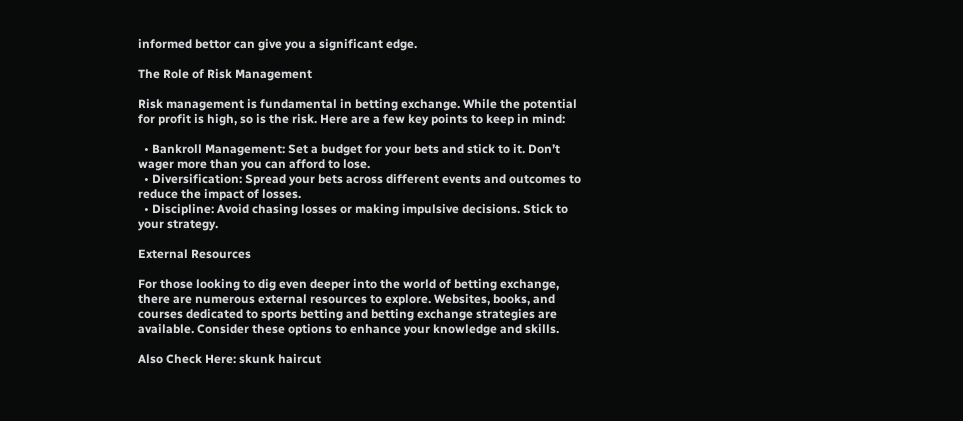informed bettor can give you a significant edge.

The Role of Risk Management

Risk management is fundamental in betting exchange. While the potential for profit is high, so is the risk. Here are a few key points to keep in mind:

  • Bankroll Management: Set a budget for your bets and stick to it. Don’t wager more than you can afford to lose.
  • Diversification: Spread your bets across different events and outcomes to reduce the impact of losses.
  • Discipline: Avoid chasing losses or making impulsive decisions. Stick to your strategy.

External Resources

For those looking to dig even deeper into the world of betting exchange, there are numerous external resources to explore. Websites, books, and courses dedicated to sports betting and betting exchange strategies are available. Consider these options to enhance your knowledge and skills.

Also Check Here: skunk haircut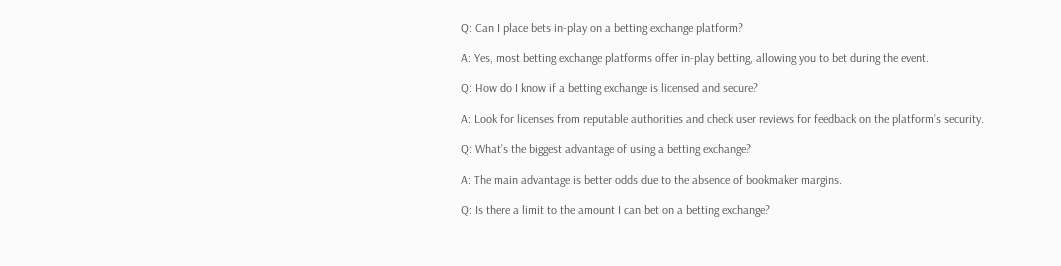Q: Can I place bets in-play on a betting exchange platform?

A: Yes, most betting exchange platforms offer in-play betting, allowing you to bet during the event.

Q: How do I know if a betting exchange is licensed and secure?

A: Look for licenses from reputable authorities and check user reviews for feedback on the platform’s security.

Q: What’s the biggest advantage of using a betting exchange?

A: The main advantage is better odds due to the absence of bookmaker margins.

Q: Is there a limit to the amount I can bet on a betting exchange?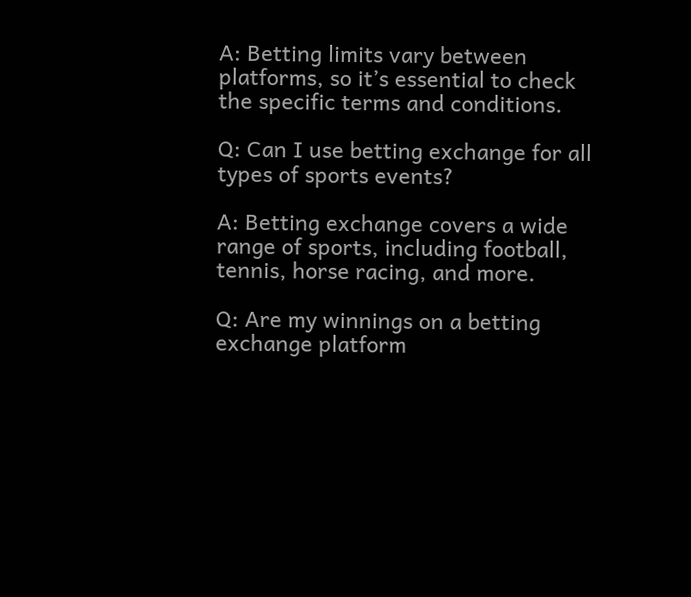A: Betting limits vary between platforms, so it’s essential to check the specific terms and conditions.

Q: Can I use betting exchange for all types of sports events?

A: Betting exchange covers a wide range of sports, including football, tennis, horse racing, and more.

Q: Are my winnings on a betting exchange platform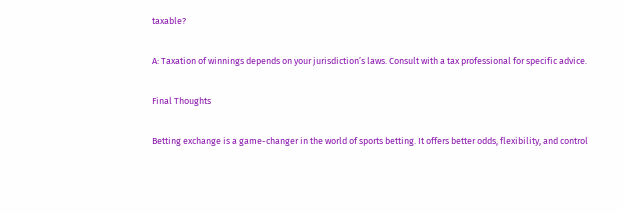taxable?

A: Taxation of winnings depends on your jurisdiction’s laws. Consult with a tax professional for specific advice.

Final Thoughts

Betting exchange is a game-changer in the world of sports betting. It offers better odds, flexibility, and control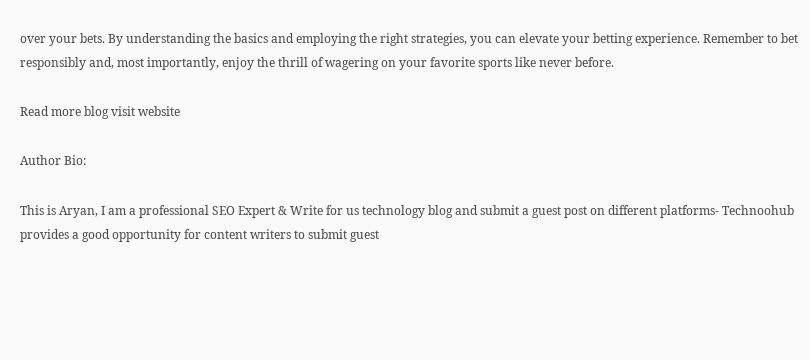over your bets. By understanding the basics and employing the right strategies, you can elevate your betting experience. Remember to bet responsibly and, most importantly, enjoy the thrill of wagering on your favorite sports like never before.

Read more blog visit website

Author Bio:

This is Aryan, I am a professional SEO Expert & Write for us technology blog and submit a guest post on different platforms- Technoohub provides a good opportunity for content writers to submit guest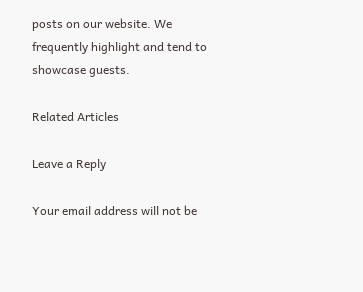posts on our website. We frequently highlight and tend to showcase guests.

Related Articles

Leave a Reply

Your email address will not be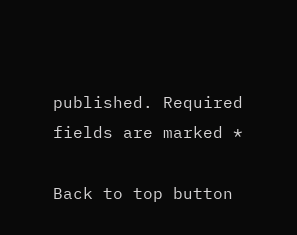published. Required fields are marked *

Back to top button